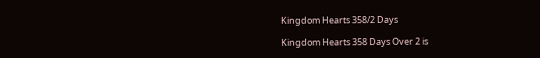Kingdom Hearts 358/2 Days

Kingdom Hearts 358 Days Over 2 is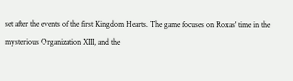set after the events of the first Kingdom Hearts. The game focuses on Roxas' time in the mysterious Organization XIII, and the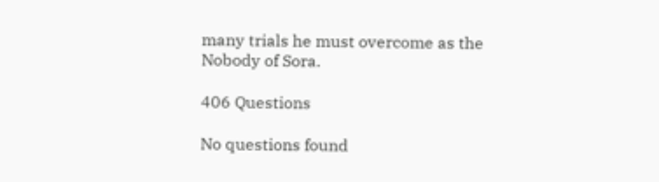many trials he must overcome as the Nobody of Sora.

406 Questions

No questions found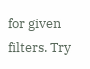for given filters. Try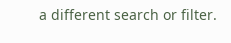a different search or filter.